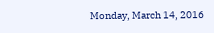Monday, March 14, 2016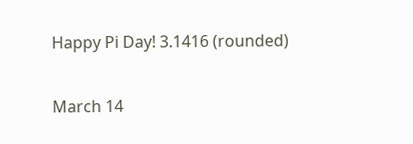Happy Pi Day! 3.1416 (rounded)

March 14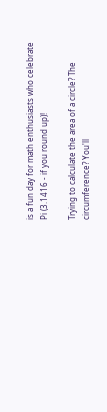is a fun day for math enthusiasts who celebrate Pi (3.1416 - if you round up)!

Trying to calculate the area of a circle? The circumference? You'll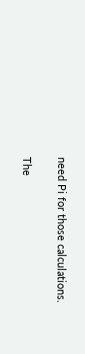need Pi for those calculations.

The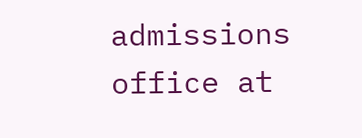admissions office at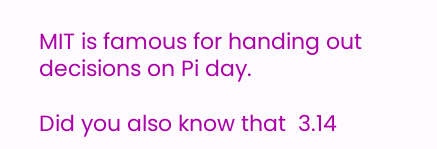MIT is famous for handing out decisions on Pi day.

Did you also know that  3.14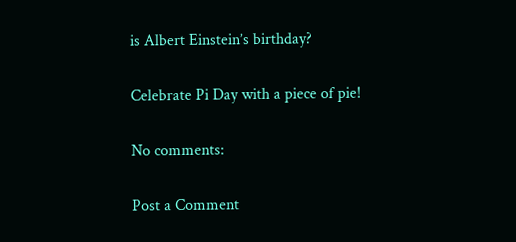is Albert Einstein’s birthday?

Celebrate Pi Day with a piece of pie!

No comments:

Post a Comment